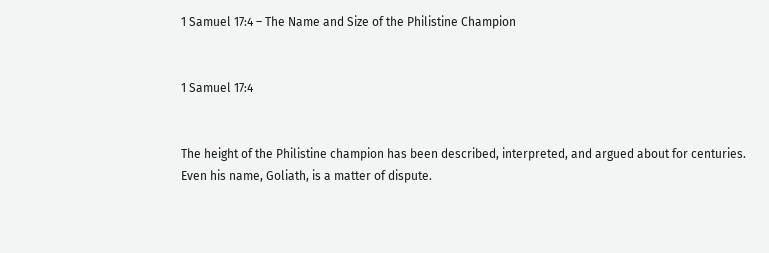1 Samuel 17:4 – The Name and Size of the Philistine Champion


1 Samuel 17:4


The height of the Philistine champion has been described, interpreted, and argued about for centuries. Even his name, Goliath, is a matter of dispute.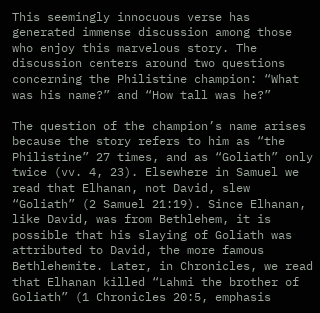This seemingly innocuous verse has generated immense discussion among those who enjoy this marvelous story. The discussion centers around two questions concerning the Philistine champion: “What was his name?” and “How tall was he?”

The question of the champion’s name arises because the story refers to him as “the Philistine” 27 times, and as “Goliath” only twice (vv. 4, 23). Elsewhere in Samuel we read that Elhanan, not David, slew “Goliath” (2 Samuel 21:19). Since Elhanan, like David, was from Bethlehem, it is possible that his slaying of Goliath was attributed to David, the more famous Bethlehemite. Later, in Chronicles, we read that Elhanan killed “Lahmi the brother of Goliath” (1 Chronicles 20:5, emphasis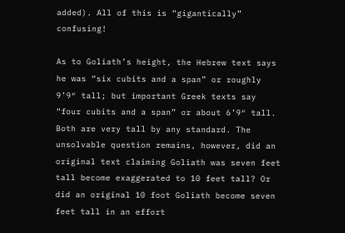added). All of this is “gigantically” confusing!

As to Goliath’s height, the Hebrew text says he was “six cubits and a span” or roughly 9’9″ tall; but important Greek texts say “four cubits and a span” or about 6’9″ tall. Both are very tall by any standard. The unsolvable question remains, however, did an original text claiming Goliath was seven feet tall become exaggerated to 10 feet tall? Or did an original 10 foot Goliath become seven feet tall in an effort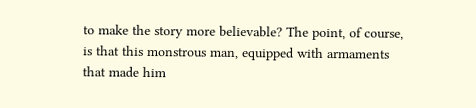to make the story more believable? The point, of course, is that this monstrous man, equipped with armaments that made him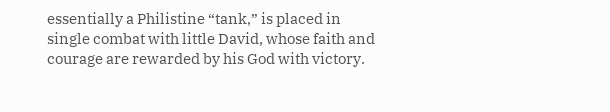essentially a Philistine “tank,” is placed in single combat with little David, whose faith and courage are rewarded by his God with victory.